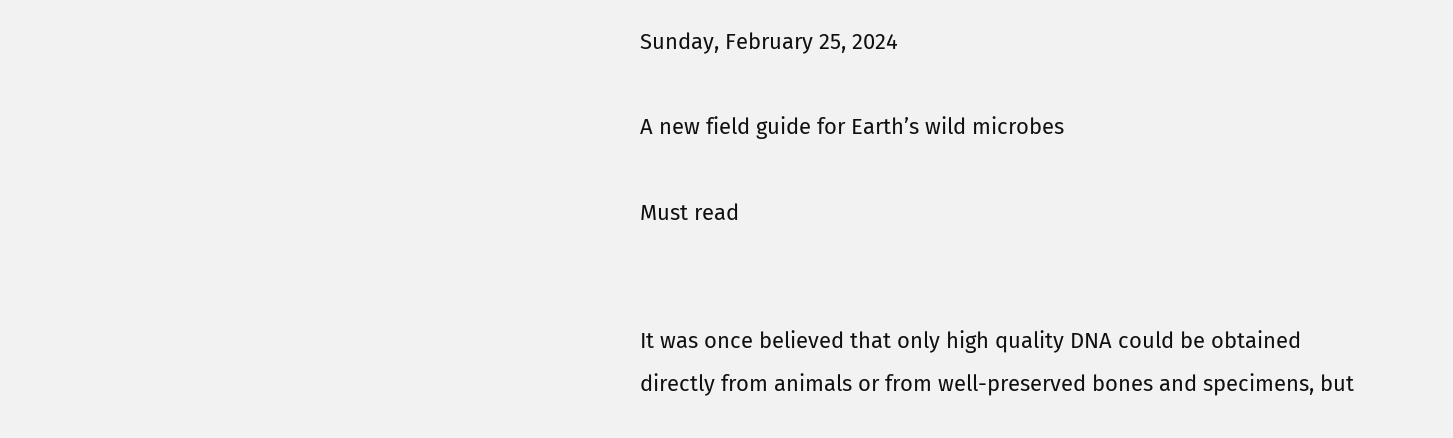Sunday, February 25, 2024

A new field guide for Earth’s wild microbes

Must read


It was once believed that only high quality DNA could be obtained directly from animals or from well-preserved bones and specimens, but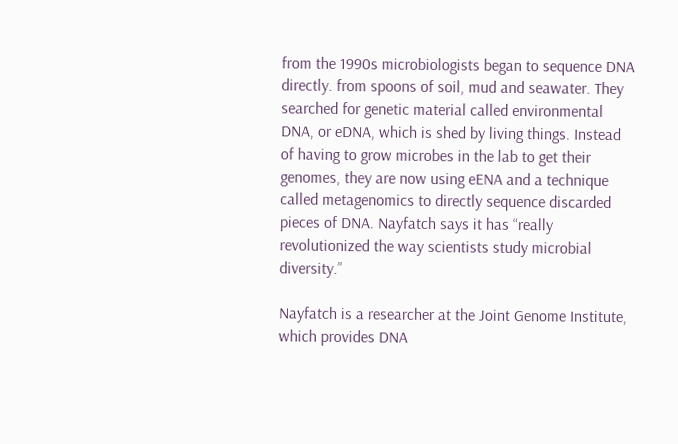from the 1990s microbiologists began to sequence DNA directly. from spoons of soil, mud and seawater. They searched for genetic material called environmental DNA, or eDNA, which is shed by living things. Instead of having to grow microbes in the lab to get their genomes, they are now using eENA and a technique called metagenomics to directly sequence discarded pieces of DNA. Nayfatch says it has “really revolutionized the way scientists study microbial diversity.”

Nayfatch is a researcher at the Joint Genome Institute, which provides DNA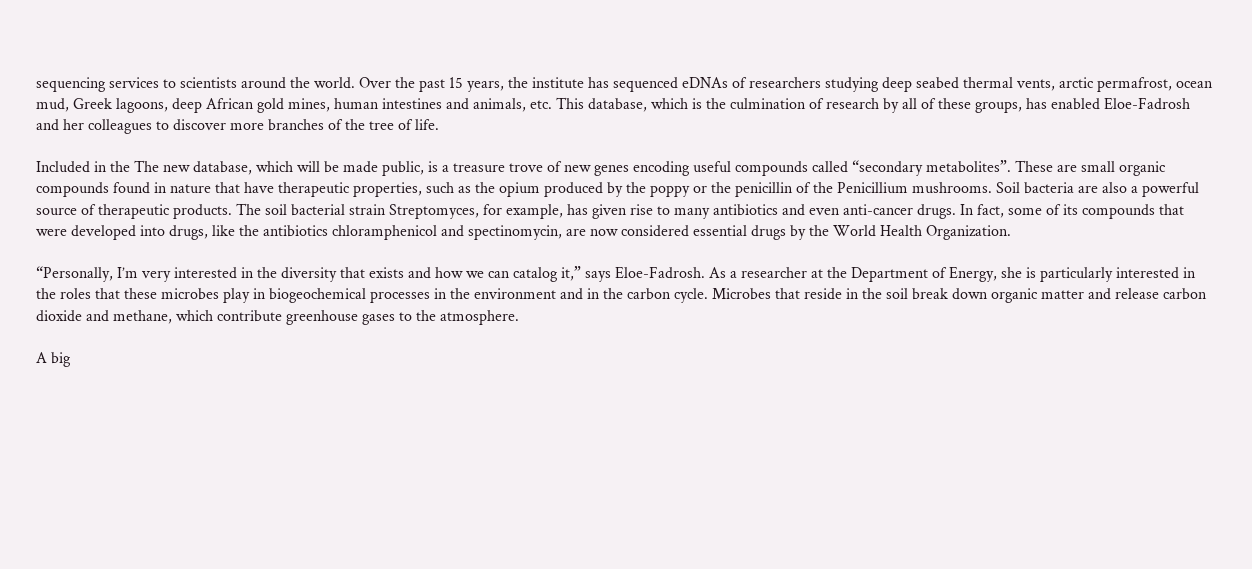sequencing services to scientists around the world. Over the past 15 years, the institute has sequenced eDNAs of researchers studying deep seabed thermal vents, arctic permafrost, ocean mud, Greek lagoons, deep African gold mines, human intestines and animals, etc. This database, which is the culmination of research by all of these groups, has enabled Eloe-Fadrosh and her colleagues to discover more branches of the tree of life.

Included in the The new database, which will be made public, is a treasure trove of new genes encoding useful compounds called “secondary metabolites”. These are small organic compounds found in nature that have therapeutic properties, such as the opium produced by the poppy or the penicillin of the Penicillium mushrooms. Soil bacteria are also a powerful source of therapeutic products. The soil bacterial strain Streptomyces, for example, has given rise to many antibiotics and even anti-cancer drugs. In fact, some of its compounds that were developed into drugs, like the antibiotics chloramphenicol and spectinomycin, are now considered essential drugs by the World Health Organization.

“Personally, I’m very interested in the diversity that exists and how we can catalog it,” says Eloe-Fadrosh. As a researcher at the Department of Energy, she is particularly interested in the roles that these microbes play in biogeochemical processes in the environment and in the carbon cycle. Microbes that reside in the soil break down organic matter and release carbon dioxide and methane, which contribute greenhouse gases to the atmosphere.

A big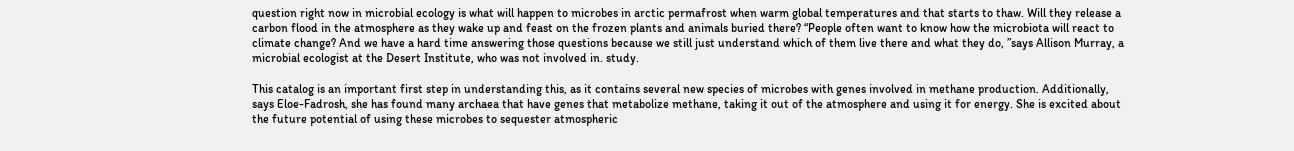question right now in microbial ecology is what will happen to microbes in arctic permafrost when warm global temperatures and that starts to thaw. Will they release a carbon flood in the atmosphere as they wake up and feast on the frozen plants and animals buried there? “People often want to know how the microbiota will react to climate change? And we have a hard time answering those questions because we still just understand which of them live there and what they do, ”says Allison Murray, a microbial ecologist at the Desert Institute, who was not involved in. study.

This catalog is an important first step in understanding this, as it contains several new species of microbes with genes involved in methane production. Additionally, says Eloe-Fadrosh, she has found many archaea that have genes that metabolize methane, taking it out of the atmosphere and using it for energy. She is excited about the future potential of using these microbes to sequester atmospheric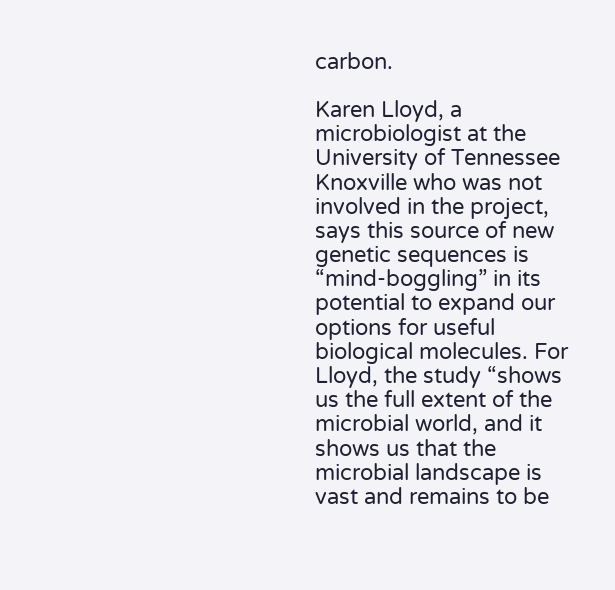carbon.

Karen Lloyd, a microbiologist at the University of Tennessee Knoxville who was not involved in the project, says this source of new genetic sequences is “mind-boggling” in its potential to expand our options for useful biological molecules. For Lloyd, the study “shows us the full extent of the microbial world, and it shows us that the microbial landscape is vast and remains to be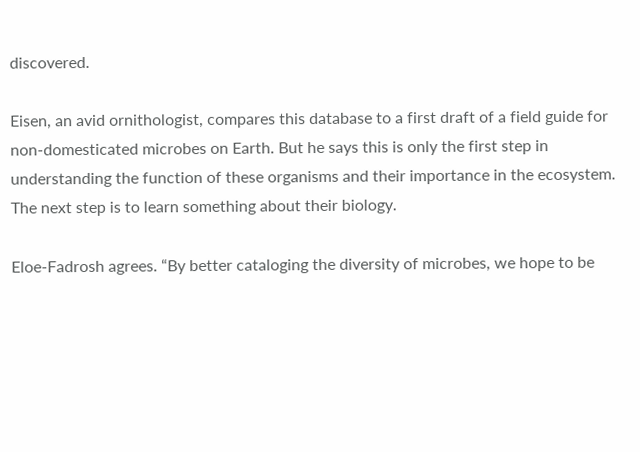discovered.

Eisen, an avid ornithologist, compares this database to a first draft of a field guide for non-domesticated microbes on Earth. But he says this is only the first step in understanding the function of these organisms and their importance in the ecosystem. The next step is to learn something about their biology.

Eloe-Fadrosh agrees. “By better cataloging the diversity of microbes, we hope to be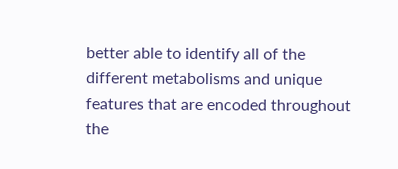better able to identify all of the different metabolisms and unique features that are encoded throughout the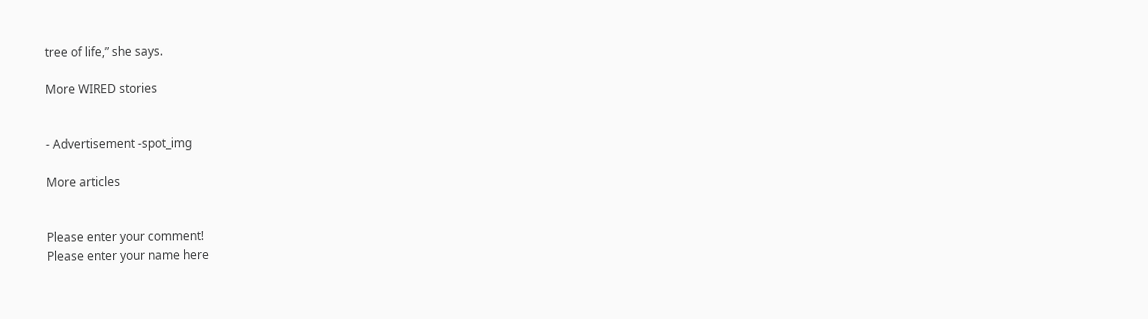tree of life,” she says.

More WIRED stories


- Advertisement -spot_img

More articles


Please enter your comment!
Please enter your name here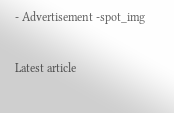- Advertisement -spot_img

Latest article